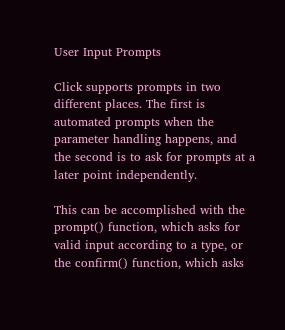User Input Prompts

Click supports prompts in two different places. The first is automated prompts when the parameter handling happens, and the second is to ask for prompts at a later point independently.

This can be accomplished with the prompt() function, which asks for valid input according to a type, or the confirm() function, which asks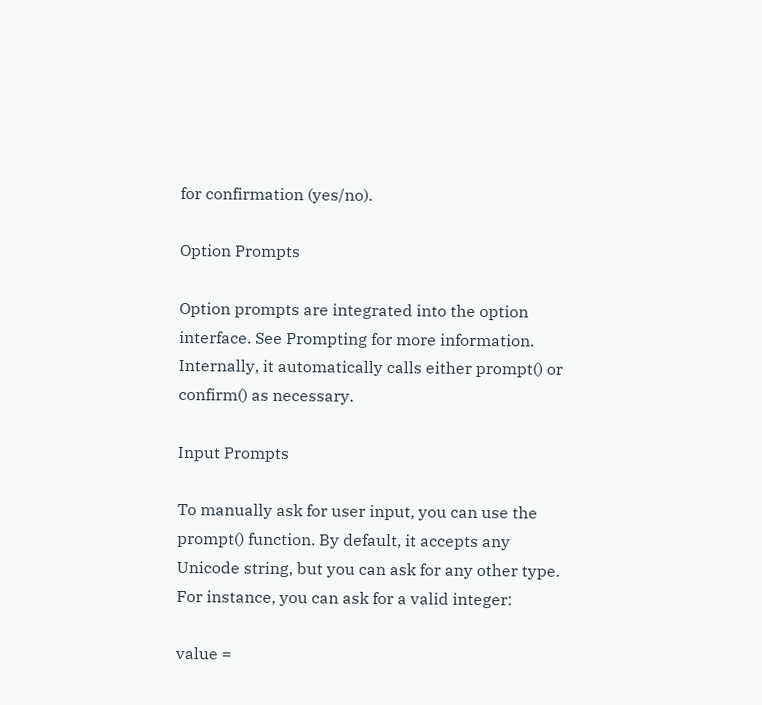for confirmation (yes/no).

Option Prompts

Option prompts are integrated into the option interface. See Prompting for more information. Internally, it automatically calls either prompt() or confirm() as necessary.

Input Prompts

To manually ask for user input, you can use the prompt() function. By default, it accepts any Unicode string, but you can ask for any other type. For instance, you can ask for a valid integer:

value =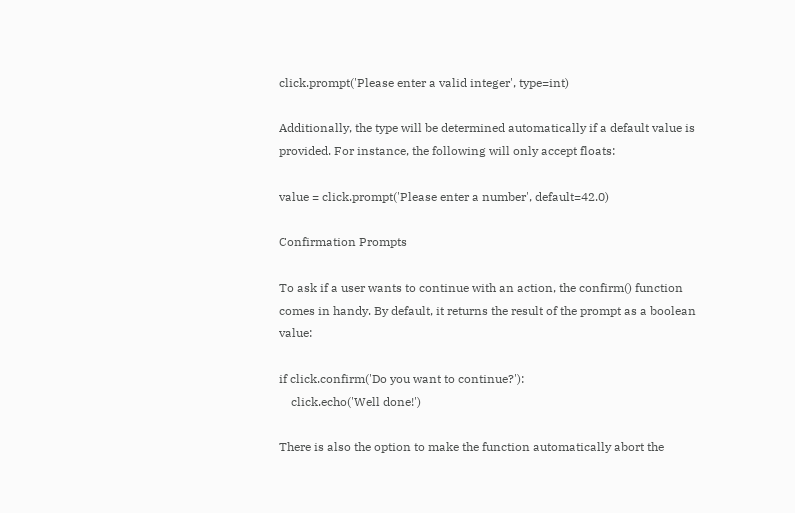click.prompt('Please enter a valid integer', type=int)

Additionally, the type will be determined automatically if a default value is provided. For instance, the following will only accept floats:

value = click.prompt('Please enter a number', default=42.0)

Confirmation Prompts

To ask if a user wants to continue with an action, the confirm() function comes in handy. By default, it returns the result of the prompt as a boolean value:

if click.confirm('Do you want to continue?'):
    click.echo('Well done!')

There is also the option to make the function automatically abort the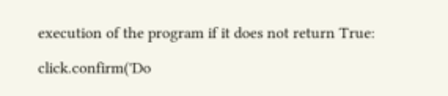execution of the program if it does not return True:

click.confirm('Do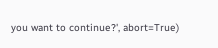you want to continue?', abort=True)